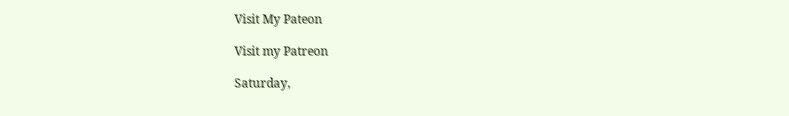Visit My Pateon

Visit my Patreon

Saturday,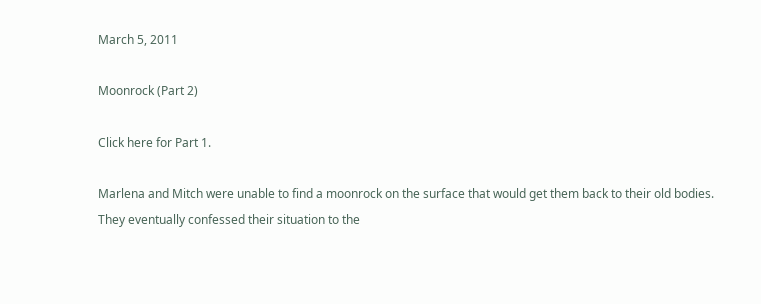March 5, 2011

Moonrock (Part 2)

Click here for Part 1.

Marlena and Mitch were unable to find a moonrock on the surface that would get them back to their old bodies. They eventually confessed their situation to the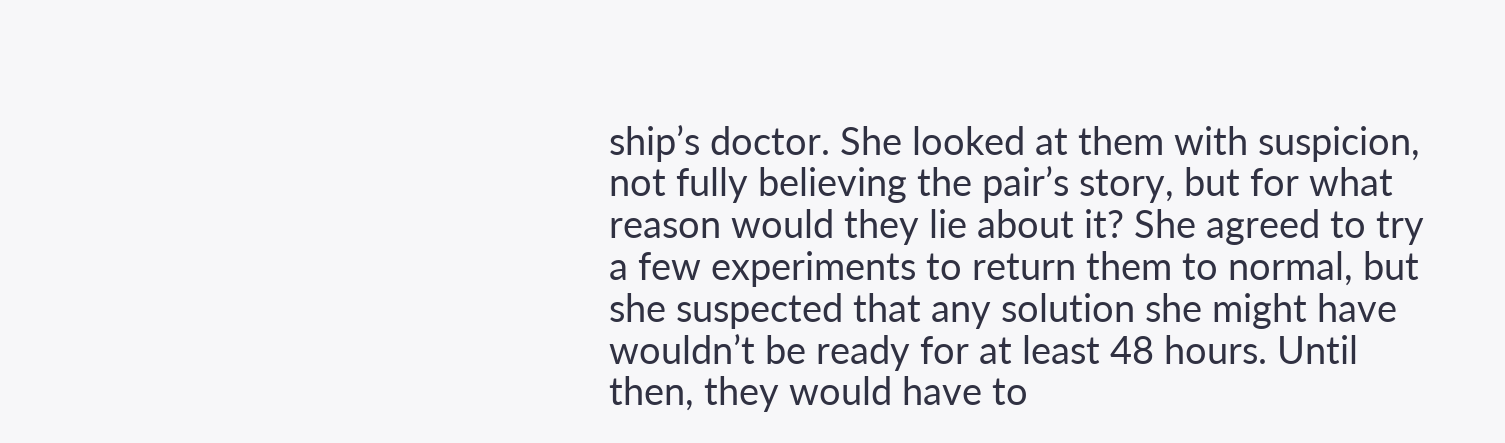ship’s doctor. She looked at them with suspicion, not fully believing the pair’s story, but for what reason would they lie about it? She agreed to try a few experiments to return them to normal, but she suspected that any solution she might have wouldn’t be ready for at least 48 hours. Until then, they would have to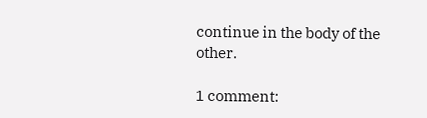continue in the body of the other.

1 comment: